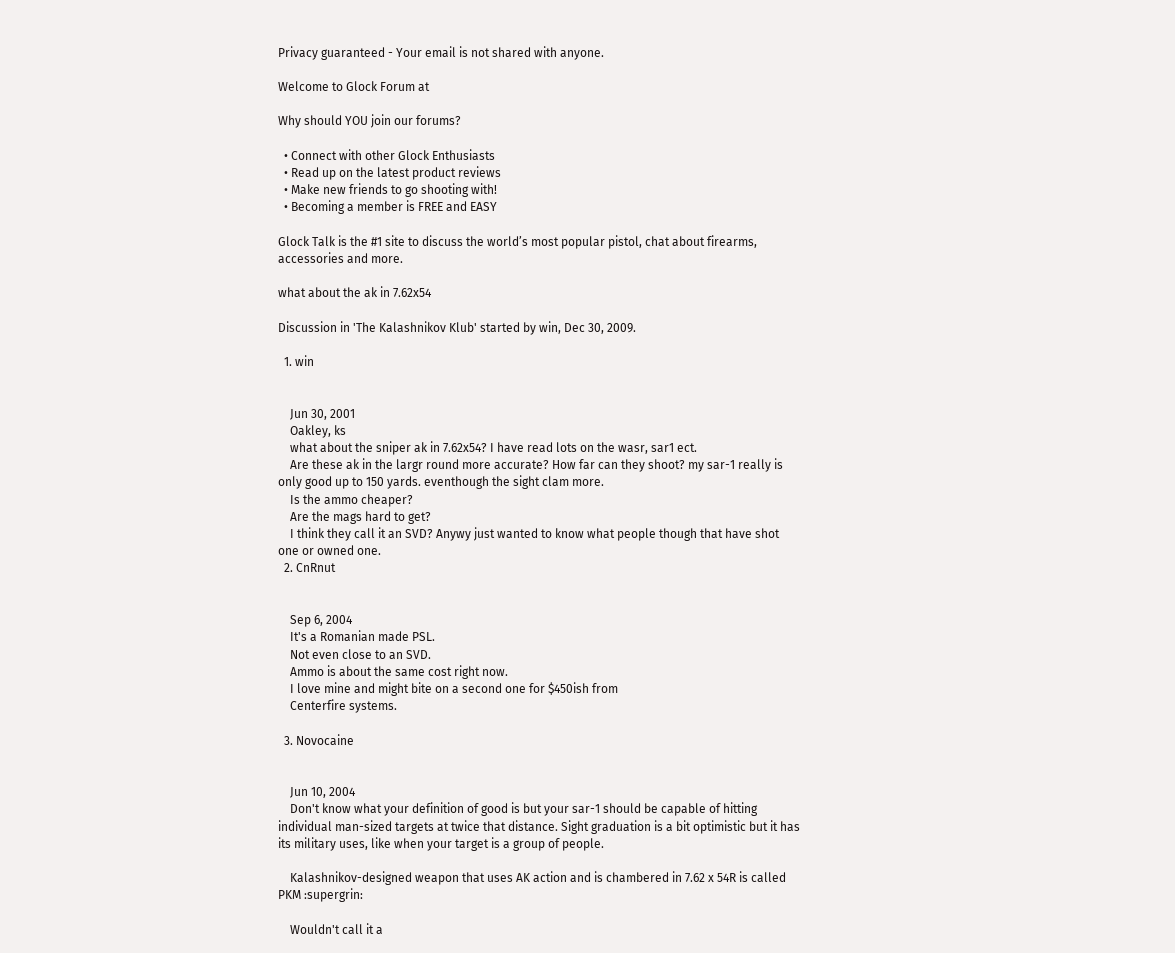Privacy guaranteed - Your email is not shared with anyone.

Welcome to Glock Forum at

Why should YOU join our forums?

  • Connect with other Glock Enthusiasts
  • Read up on the latest product reviews
  • Make new friends to go shooting with!
  • Becoming a member is FREE and EASY

Glock Talk is the #1 site to discuss the world’s most popular pistol, chat about firearms, accessories and more.

what about the ak in 7.62x54

Discussion in 'The Kalashnikov Klub' started by win, Dec 30, 2009.

  1. win


    Jun 30, 2001
    Oakley, ks
    what about the sniper ak in 7.62x54? I have read lots on the wasr, sar1 ect.
    Are these ak in the largr round more accurate? How far can they shoot? my sar-1 really is only good up to 150 yards. eventhough the sight clam more.
    Is the ammo cheaper?
    Are the mags hard to get?
    I think they call it an SVD? Anywy just wanted to know what people though that have shot one or owned one.
  2. CnRnut


    Sep 6, 2004
    It's a Romanian made PSL.
    Not even close to an SVD.
    Ammo is about the same cost right now.
    I love mine and might bite on a second one for $450ish from
    Centerfire systems.

  3. Novocaine


    Jun 10, 2004
    Don't know what your definition of good is but your sar-1 should be capable of hitting individual man-sized targets at twice that distance. Sight graduation is a bit optimistic but it has its military uses, like when your target is a group of people.

    Kalashnikov-designed weapon that uses AK action and is chambered in 7.62 x 54R is called PKM :supergrin:

    Wouldn't call it a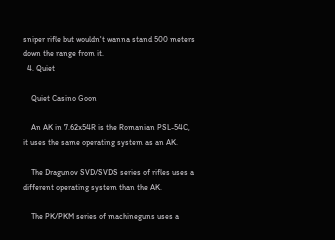sniper rifle but wouldn't wanna stand 500 meters down the range from it.
  4. Quiet

    Quiet Casino Goon

    An AK in 7.62x54R is the Romanian PSL-54C, it uses the same operating system as an AK.

    The Dragunov SVD/SVDS series of rifles uses a different operating system than the AK.

    The PK/PKM series of machineguns uses a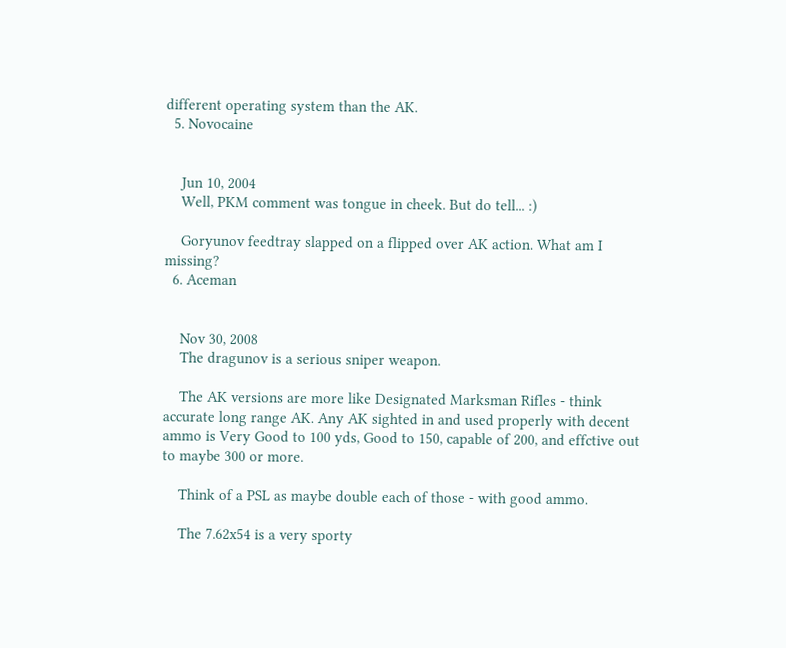different operating system than the AK.
  5. Novocaine


    Jun 10, 2004
    Well, PKM comment was tongue in cheek. But do tell... :)

    Goryunov feedtray slapped on a flipped over AK action. What am I missing?
  6. Aceman


    Nov 30, 2008
    The dragunov is a serious sniper weapon.

    The AK versions are more like Designated Marksman Rifles - think accurate long range AK. Any AK sighted in and used properly with decent ammo is Very Good to 100 yds, Good to 150, capable of 200, and effctive out to maybe 300 or more.

    Think of a PSL as maybe double each of those - with good ammo.

    The 7.62x54 is a very sporty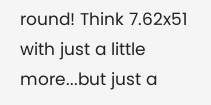round! Think 7.62x51 with just a little more...but just a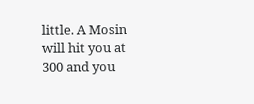little. A Mosin will hit you at 300 and you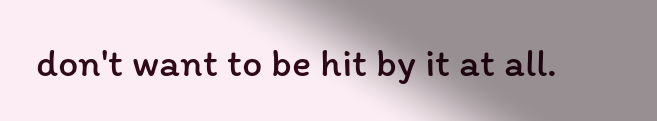don't want to be hit by it at all.